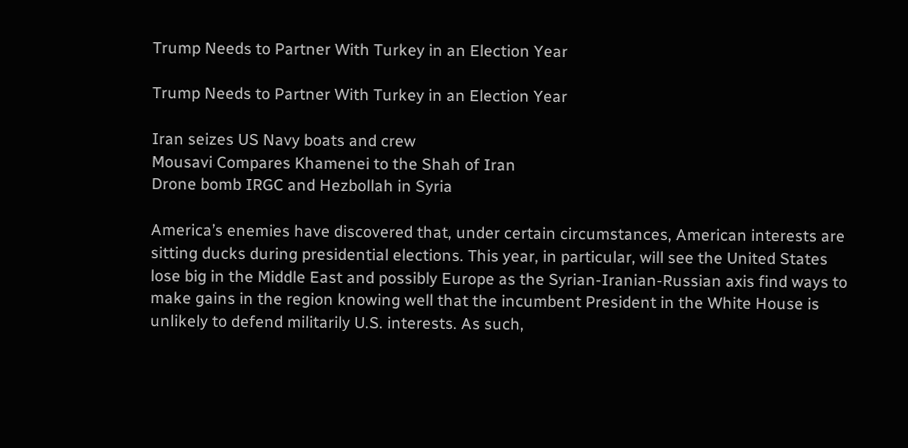Trump Needs to Partner With Turkey in an Election Year

Trump Needs to Partner With Turkey in an Election Year

Iran seizes US Navy boats and crew
Mousavi Compares Khamenei to the Shah of Iran
Drone bomb IRGC and Hezbollah in Syria

America’s enemies have discovered that, under certain circumstances, American interests are sitting ducks during presidential elections. This year, in particular, will see the United States lose big in the Middle East and possibly Europe as the Syrian-Iranian-Russian axis find ways to make gains in the region knowing well that the incumbent President in the White House is unlikely to defend militarily U.S. interests. As such,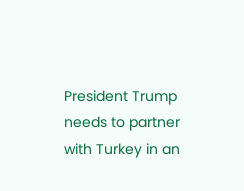President Trump needs to partner with Turkey in an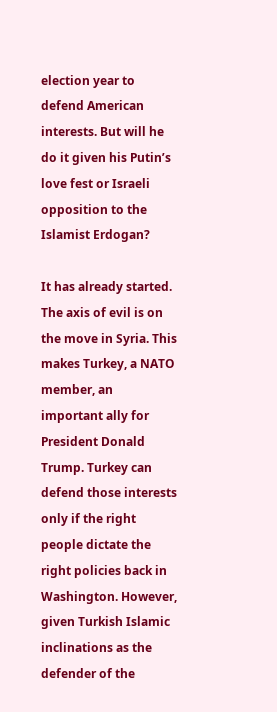election year to defend American interests. But will he do it given his Putin’s love fest or Israeli opposition to the Islamist Erdogan?

It has already started. The axis of evil is on the move in Syria. This makes Turkey, a NATO member, an important ally for President Donald Trump. Turkey can defend those interests only if the right people dictate the right policies back in Washington. However, given Turkish Islamic inclinations as the defender of the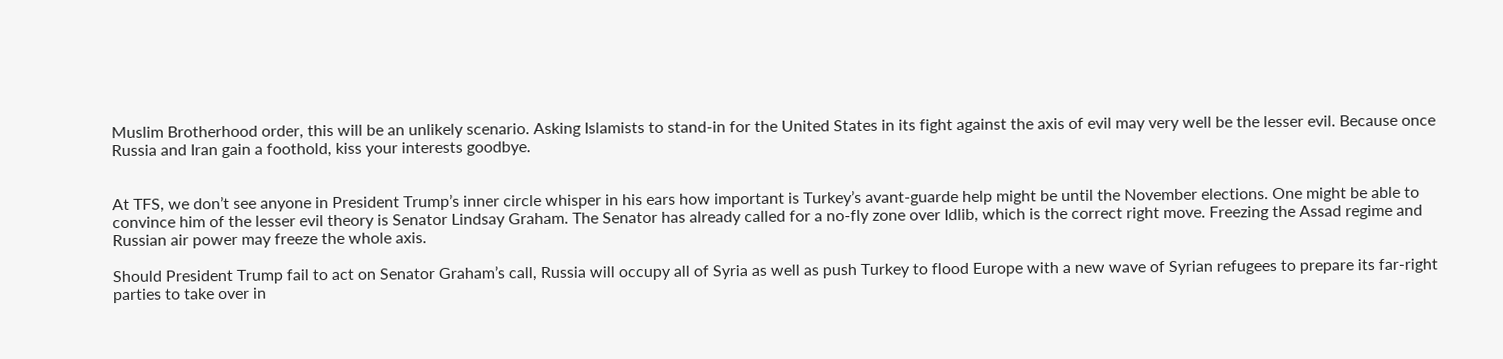Muslim Brotherhood order, this will be an unlikely scenario. Asking Islamists to stand-in for the United States in its fight against the axis of evil may very well be the lesser evil. Because once Russia and Iran gain a foothold, kiss your interests goodbye.


At TFS, we don’t see anyone in President Trump’s inner circle whisper in his ears how important is Turkey’s avant-guarde help might be until the November elections. One might be able to convince him of the lesser evil theory is Senator Lindsay Graham. The Senator has already called for a no-fly zone over Idlib, which is the correct right move. Freezing the Assad regime and Russian air power may freeze the whole axis.

Should President Trump fail to act on Senator Graham’s call, Russia will occupy all of Syria as well as push Turkey to flood Europe with a new wave of Syrian refugees to prepare its far-right parties to take over in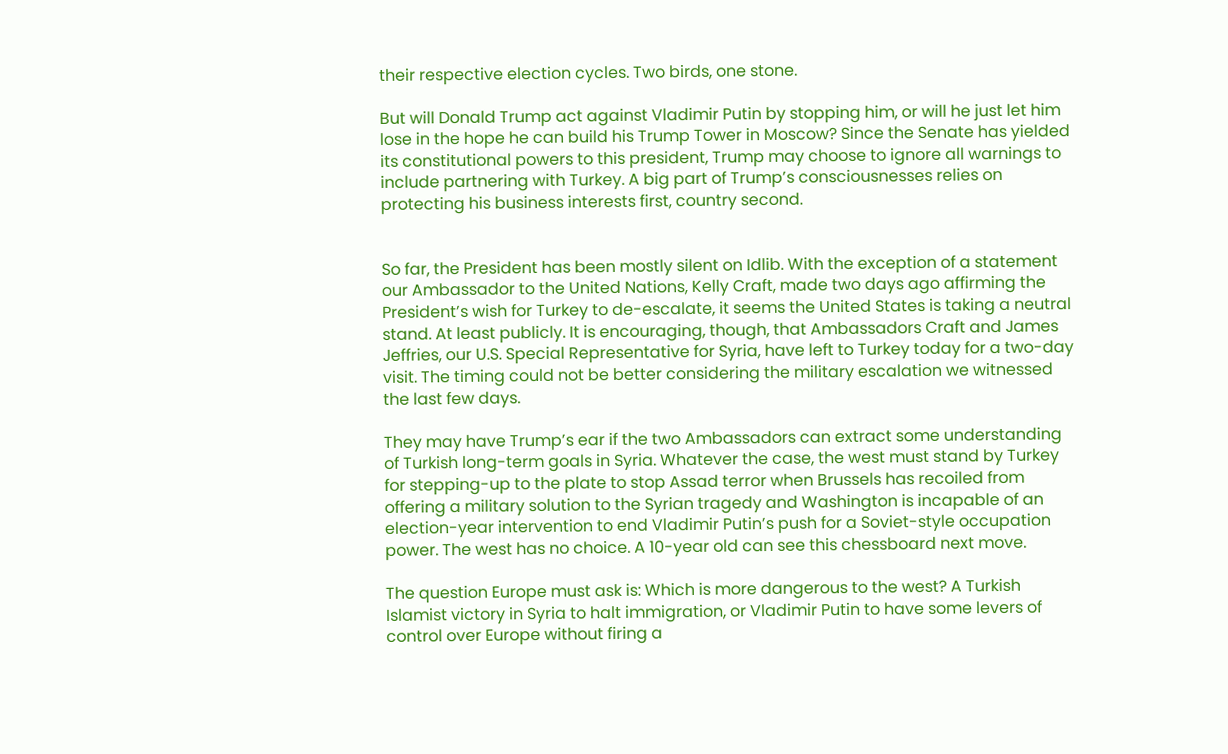their respective election cycles. Two birds, one stone.

But will Donald Trump act against Vladimir Putin by stopping him, or will he just let him lose in the hope he can build his Trump Tower in Moscow? Since the Senate has yielded its constitutional powers to this president, Trump may choose to ignore all warnings to include partnering with Turkey. A big part of Trump’s consciousnesses relies on protecting his business interests first, country second.


So far, the President has been mostly silent on Idlib. With the exception of a statement our Ambassador to the United Nations, Kelly Craft, made two days ago affirming the President’s wish for Turkey to de-escalate, it seems the United States is taking a neutral stand. At least publicly. It is encouraging, though, that Ambassadors Craft and James Jeffries, our U.S. Special Representative for Syria, have left to Turkey today for a two-day visit. The timing could not be better considering the military escalation we witnessed the last few days.

They may have Trump’s ear if the two Ambassadors can extract some understanding of Turkish long-term goals in Syria. Whatever the case, the west must stand by Turkey for stepping-up to the plate to stop Assad terror when Brussels has recoiled from offering a military solution to the Syrian tragedy and Washington is incapable of an election-year intervention to end Vladimir Putin’s push for a Soviet-style occupation power. The west has no choice. A 10-year old can see this chessboard next move.

The question Europe must ask is: Which is more dangerous to the west? A Turkish Islamist victory in Syria to halt immigration, or Vladimir Putin to have some levers of control over Europe without firing a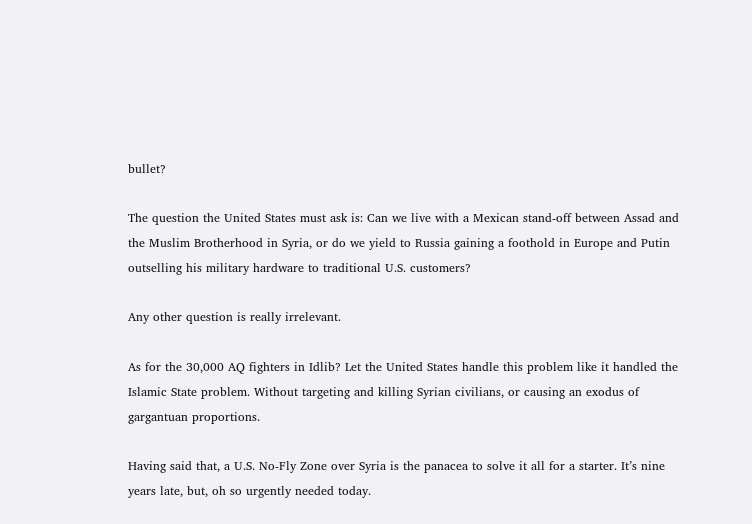bullet?

The question the United States must ask is: Can we live with a Mexican stand-off between Assad and the Muslim Brotherhood in Syria, or do we yield to Russia gaining a foothold in Europe and Putin outselling his military hardware to traditional U.S. customers?

Any other question is really irrelevant.

As for the 30,000 AQ fighters in Idlib? Let the United States handle this problem like it handled the Islamic State problem. Without targeting and killing Syrian civilians, or causing an exodus of gargantuan proportions.

Having said that, a U.S. No-Fly Zone over Syria is the panacea to solve it all for a starter. It’s nine years late, but, oh so urgently needed today.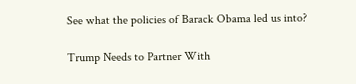See what the policies of Barack Obama led us into?

Trump Needs to Partner With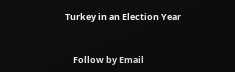Turkey in an Election Year


    Follow by Email